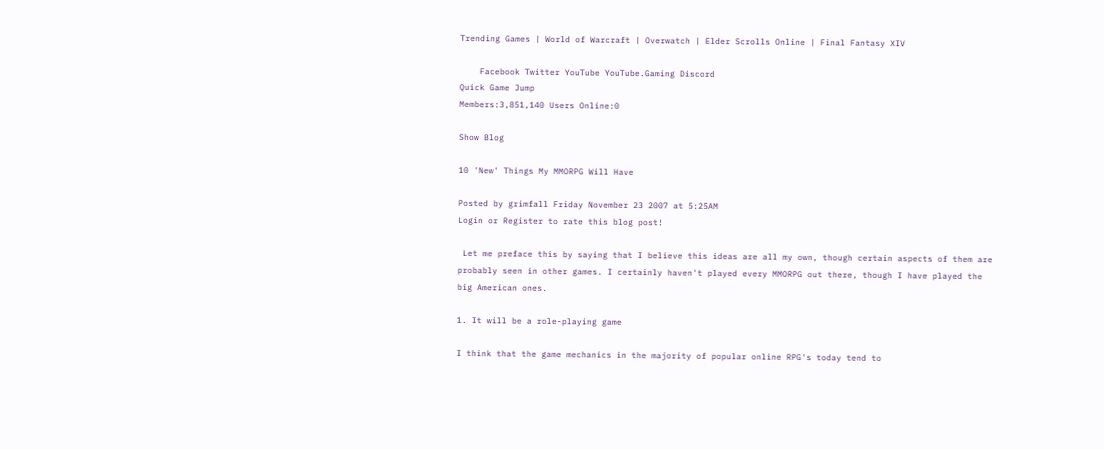Trending Games | World of Warcraft | Overwatch | Elder Scrolls Online | Final Fantasy XIV

    Facebook Twitter YouTube YouTube.Gaming Discord
Quick Game Jump
Members:3,851,140 Users Online:0

Show Blog

10 'New' Things My MMORPG Will Have

Posted by grimfall Friday November 23 2007 at 5:25AM
Login or Register to rate this blog post!

 Let me preface this by saying that I believe this ideas are all my own, though certain aspects of them are probably seen in other games. I certainly haven't played every MMORPG out there, though I have played the big American ones.

1. It will be a role-playing game

I think that the game mechanics in the majority of popular online RPG's today tend to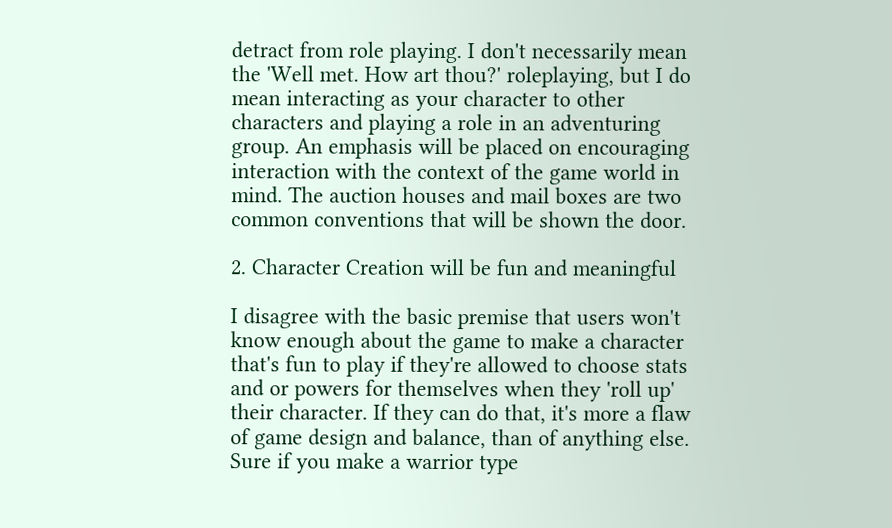detract from role playing. I don't necessarily mean the 'Well met. How art thou?' roleplaying, but I do mean interacting as your character to other characters and playing a role in an adventuring group. An emphasis will be placed on encouraging interaction with the context of the game world in mind. The auction houses and mail boxes are two common conventions that will be shown the door.

2. Character Creation will be fun and meaningful

I disagree with the basic premise that users won't know enough about the game to make a character that's fun to play if they're allowed to choose stats and or powers for themselves when they 'roll up' their character. If they can do that, it's more a flaw of game design and balance, than of anything else. Sure if you make a warrior type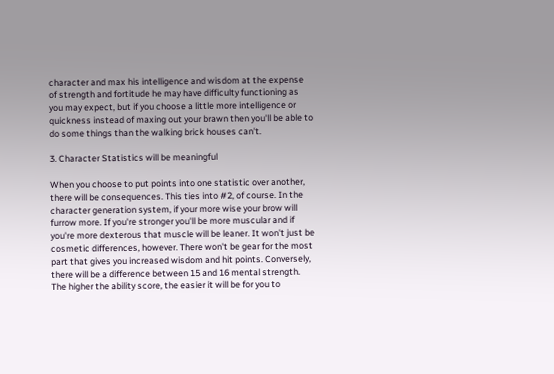character and max his intelligence and wisdom at the expense of strength and fortitude he may have difficulty functioning as you may expect, but if you choose a little more intelligence or quickness instead of maxing out your brawn then you'll be able to do some things than the walking brick houses can't.

3. Character Statistics will be meaningful

When you choose to put points into one statistic over another, there will be consequences. This ties into #2, of course. In the character generation system, if your more wise your brow will furrow more. If you're stronger you'll be more muscular and if you're more dexterous that muscle will be leaner. It won't just be cosmetic differences, however. There won't be gear for the most part that gives you increased wisdom and hit points. Conversely, there will be a difference between 15 and 16 mental strength. The higher the ability score, the easier it will be for you to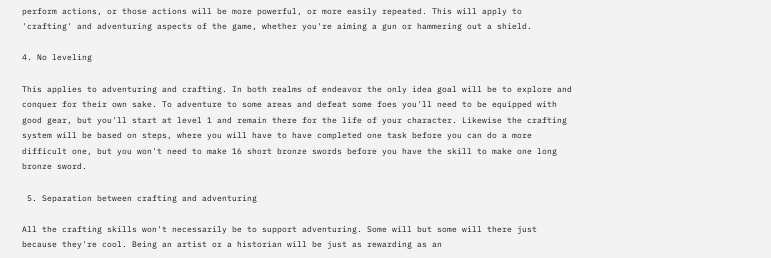perform actions, or those actions will be more powerful, or more easily repeated. This will apply to 'crafting' and adventuring aspects of the game, whether you're aiming a gun or hammering out a shield.

4. No leveling

This applies to adventuring and crafting. In both realms of endeavor the only idea goal will be to explore and conquer for their own sake. To adventure to some areas and defeat some foes you'll need to be equipped with good gear, but you'll start at level 1 and remain there for the life of your character. Likewise the crafting system will be based on steps, where you will have to have completed one task before you can do a more difficult one, but you won't need to make 16 short bronze swords before you have the skill to make one long bronze sword.

 5. Separation between crafting and adventuring

All the crafting skills won't necessarily be to support adventuring. Some will but some will there just because they're cool. Being an artist or a historian will be just as rewarding as an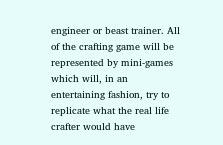engineer or beast trainer. All of the crafting game will be represented by mini-games which will, in an entertaining fashion, try to replicate what the real life crafter would have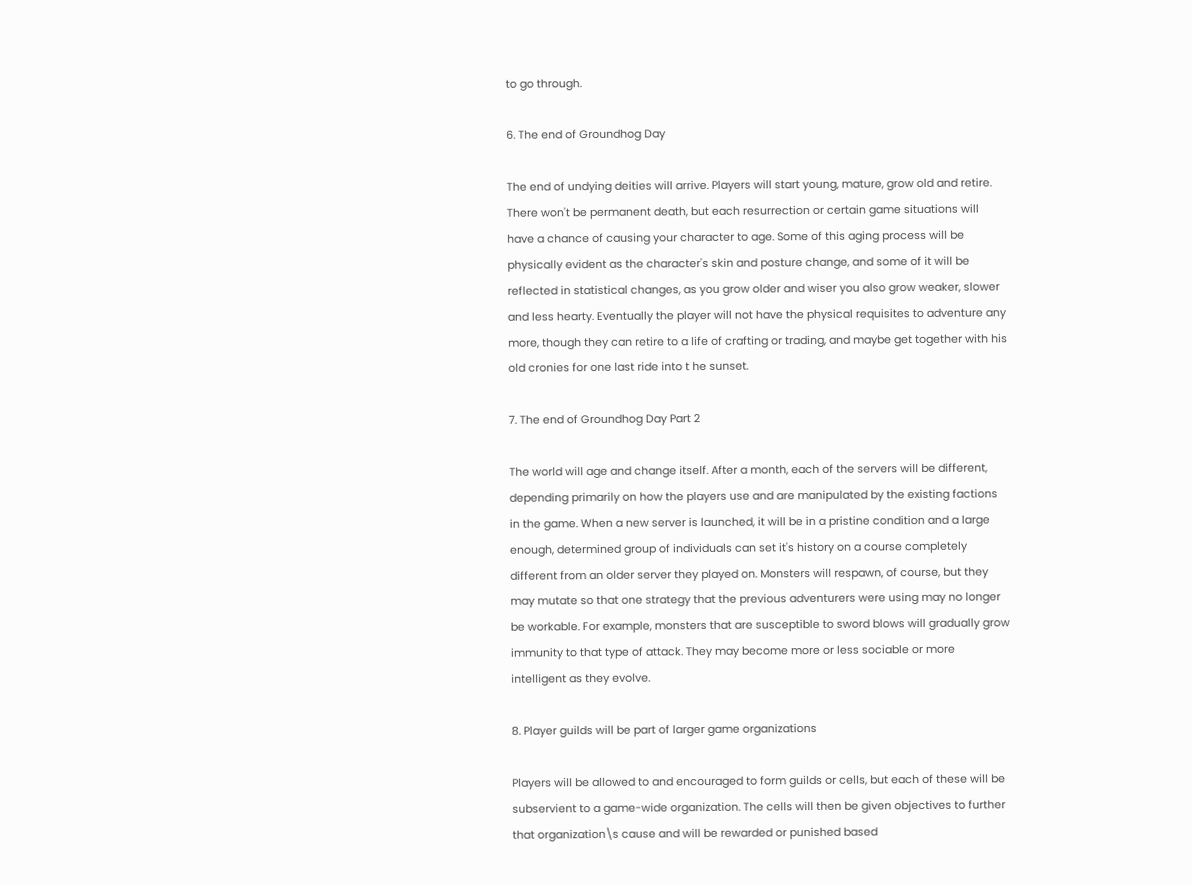to go through.

6. The end of Groundhog Day

The end of undying deities will arrive. Players will start young, mature, grow old and retire. There won't be permanent death, but each resurrection or certain game situations will have a chance of causing your character to age. Some of this aging process will be physically evident as the character's skin and posture change, and some of it will be reflected in statistical changes, as you grow older and wiser you also grow weaker, slower and less hearty. Eventually the player will not have the physical requisites to adventure any more, though they can retire to a life of crafting or trading, and maybe get together with his old cronies for one last ride into t he sunset.

7. The end of Groundhog Day Part 2

The world will age and change itself. After a month, each of the servers will be different, depending primarily on how the players use and are manipulated by the existing factions in the game. When a new server is launched, it will be in a pristine condition and a large enough, determined group of individuals can set it's history on a course completely different from an older server they played on. Monsters will respawn, of course, but they may mutate so that one strategy that the previous adventurers were using may no longer be workable. For example, monsters that are susceptible to sword blows will gradually grow immunity to that type of attack. They may become more or less sociable or more intelligent as they evolve.

8. Player guilds will be part of larger game organizations

Players will be allowed to and encouraged to form guilds or cells, but each of these will be subservient to a game-wide organization. The cells will then be given objectives to further that organization\s cause and will be rewarded or punished based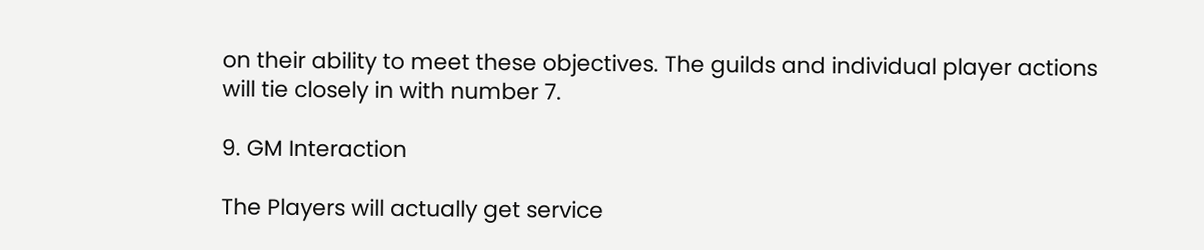on their ability to meet these objectives. The guilds and individual player actions will tie closely in with number 7.

9. GM Interaction

The Players will actually get service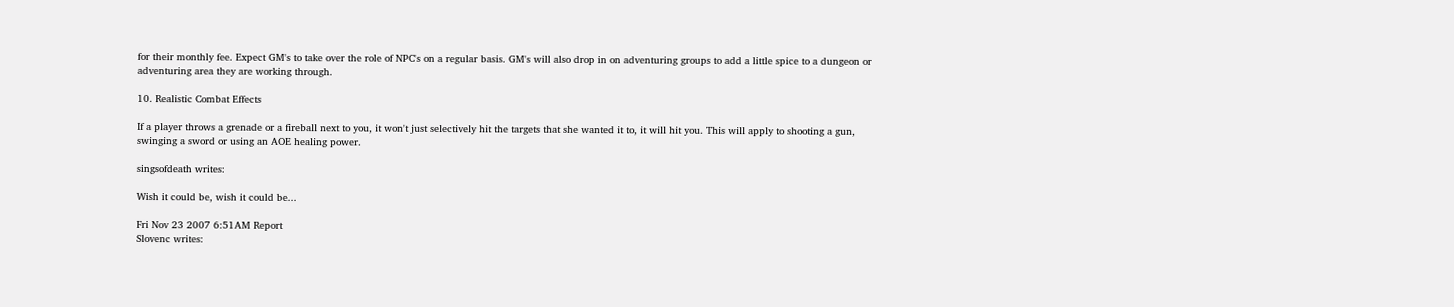for their monthly fee. Expect GM's to take over the role of NPC's on a regular basis. GM's will also drop in on adventuring groups to add a little spice to a dungeon or adventuring area they are working through.

10. Realistic Combat Effects

If a player throws a grenade or a fireball next to you, it won't just selectively hit the targets that she wanted it to, it will hit you. This will apply to shooting a gun, swinging a sword or using an AOE healing power.

singsofdeath writes:

Wish it could be, wish it could be...

Fri Nov 23 2007 6:51AM Report
Slovenc writes: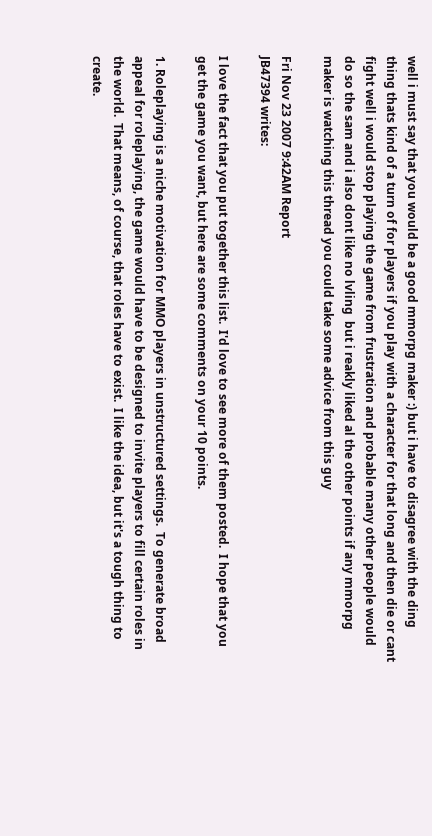well i must say that you would be a good mmorpg maker :) but i have to disagree with the ding thing thats kind of a turn of for players if you play with a character for that long and then die or cant fight well i would stop playing the game from frustration and probable many other people would do so the sam and i also dont like no lvling  but i reakly liked al the other points if any mmorpg maker is watching this thread you could take some advice from this guy

Fri Nov 23 2007 9:42AM Report
JB47394 writes:

I love the fact that you put together this list.  I'd love to see more of them posted.  I hope that you get the game you want, but here are some comments on your 10 points.

1. Roleplaying is a niche motivation for MMO players in unstructured settings.  To generate broad appeal for roleplaying, the game would have to be designed to invite players to fill certain roles in the world.  That means, of course, that roles have to exist.  I like the idea, but it's a tough thing to create.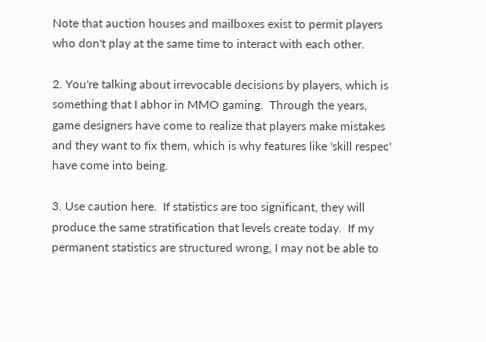Note that auction houses and mailboxes exist to permit players who don't play at the same time to interact with each other.

2. You're talking about irrevocable decisions by players, which is something that I abhor in MMO gaming.  Through the years, game designers have come to realize that players make mistakes and they want to fix them, which is why features like 'skill respec' have come into being.

3. Use caution here.  If statistics are too significant, they will produce the same stratification that levels create today.  If my permanent statistics are structured wrong, I may not be able to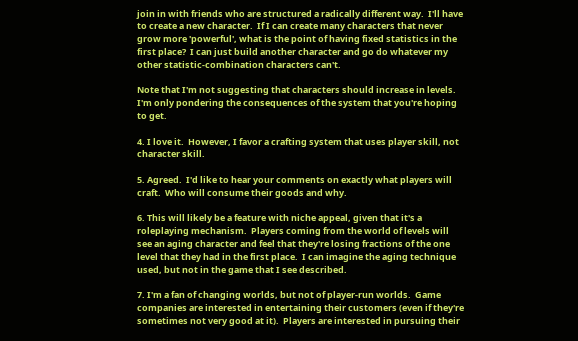join in with friends who are structured a radically different way.  I'll have to create a new character.  If I can create many characters that never grow more 'powerful', what is the point of having fixed statistics in the first place?  I can just build another character and go do whatever my other statistic-combination characters can't.

Note that I'm not suggesting that characters should increase in levels.  I'm only pondering the consequences of the system that you're hoping to get.

4. I love it.  However, I favor a crafting system that uses player skill, not character skill.

5. Agreed.  I'd like to hear your comments on exactly what players will craft.  Who will consume their goods and why.

6. This will likely be a feature with niche appeal, given that it's a roleplaying mechanism.  Players coming from the world of levels will see an aging character and feel that they're losing fractions of the one level that they had in the first place.  I can imagine the aging technique used, but not in the game that I see described.

7. I'm a fan of changing worlds, but not of player-run worlds.  Game companies are interested in entertaining their customers (even if they're sometimes not very good at it).  Players are interested in pursuing their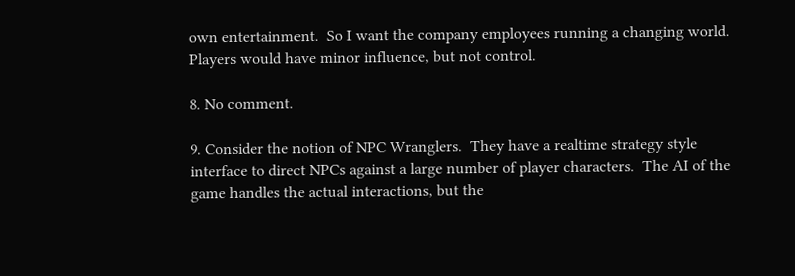own entertainment.  So I want the company employees running a changing world.  Players would have minor influence, but not control.

8. No comment.

9. Consider the notion of NPC Wranglers.  They have a realtime strategy style interface to direct NPCs against a large number of player characters.  The AI of the game handles the actual interactions, but the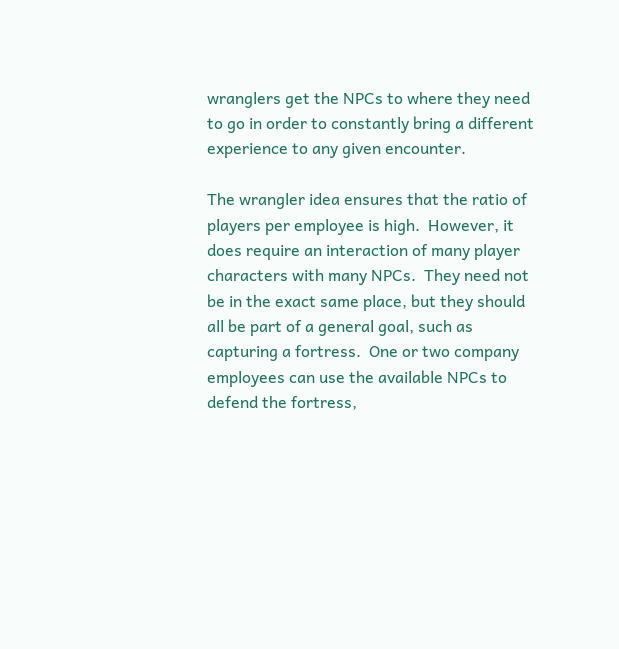wranglers get the NPCs to where they need to go in order to constantly bring a different experience to any given encounter.

The wrangler idea ensures that the ratio of players per employee is high.  However, it does require an interaction of many player characters with many NPCs.  They need not be in the exact same place, but they should all be part of a general goal, such as capturing a fortress.  One or two company employees can use the available NPCs to defend the fortress,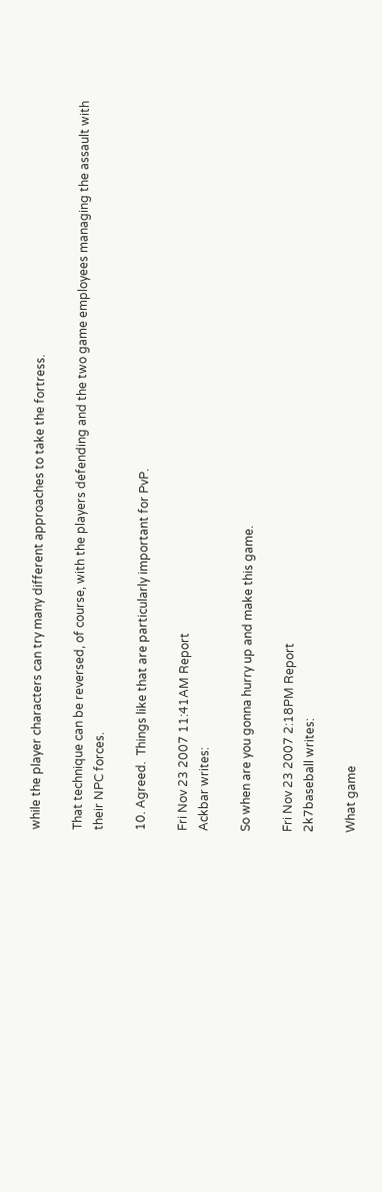while the player characters can try many different approaches to take the fortress.

That technique can be reversed, of course, with the players defending and the two game employees managing the assault with their NPC forces.

10. Agreed.  Things like that are particularly important for PvP.

Fri Nov 23 2007 11:41AM Report
Ackbar writes:

So when are you gonna hurry up and make this game.

Fri Nov 23 2007 2:18PM Report
2k7baseball writes:

What game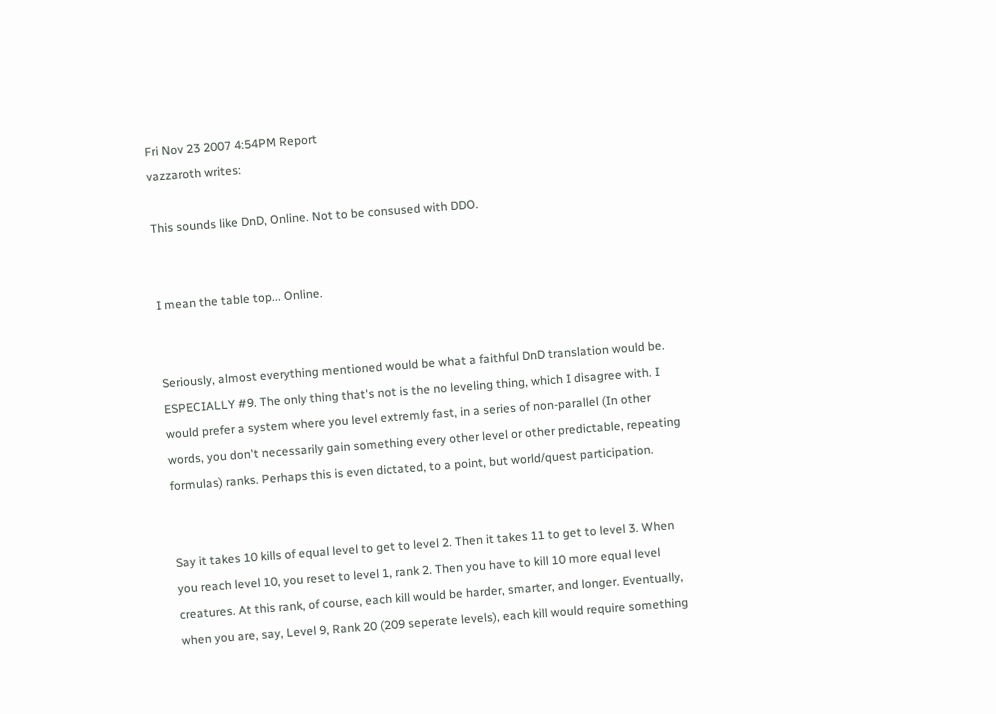Fri Nov 23 2007 4:54PM Report
vazzaroth writes:

This sounds like DnD, Online. Not to be consused with DDO.


I mean the table top... Online.


Seriously, almost everything mentioned would be what a faithful DnD translation would be. ESPECIALLY #9. The only thing that's not is the no leveling thing, which I disagree with. I would prefer a system where you level extremly fast, in a series of non-parallel (In other words, you don't necessarily gain something every other level or other predictable, repeating formulas) ranks. Perhaps this is even dictated, to a point, but world/quest participation.


Say it takes 10 kills of equal level to get to level 2. Then it takes 11 to get to level 3. When you reach level 10, you reset to level 1, rank 2. Then you have to kill 10 more equal level creatures. At this rank, of course, each kill would be harder, smarter, and longer. Eventually, when you are, say, Level 9, Rank 20 (209 seperate levels), each kill would require something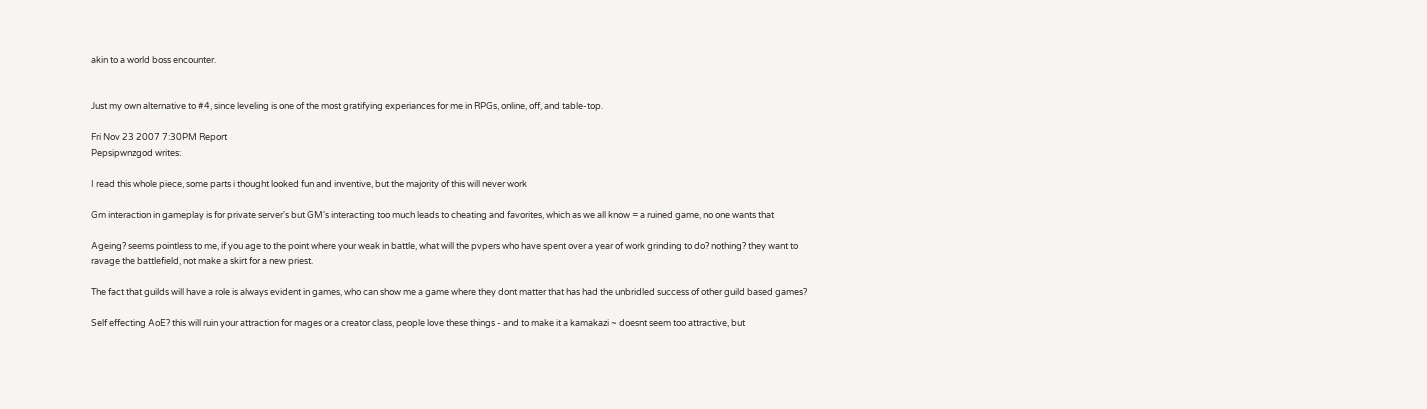akin to a world boss encounter.


Just my own alternative to #4, since leveling is one of the most gratifying experiances for me in RPGs, online, off, and table-top.

Fri Nov 23 2007 7:30PM Report
Pepsipwnzgod writes:

I read this whole piece, some parts i thought looked fun and inventive, but the majority of this will never work

Gm interaction in gameplay is for private server's but GM's interacting too much leads to cheating and favorites, which as we all know = a ruined game, no one wants that

Ageing? seems pointless to me, if you age to the point where your weak in battle, what will the pvpers who have spent over a year of work grinding to do? nothing? they want to ravage the battlefield, not make a skirt for a new priest.

The fact that guilds will have a role is always evident in games, who can show me a game where they dont matter that has had the unbridled success of other guild based games?

Self effecting AoE? this will ruin your attraction for mages or a creator class, people love these things - and to make it a kamakazi ~ doesnt seem too attractive, but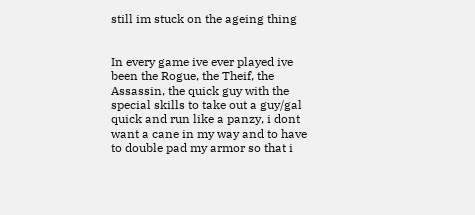still im stuck on the ageing thing


In every game ive ever played ive been the Rogue, the Theif, the Assassin, the quick guy with the special skills to take out a guy/gal quick and run like a panzy, i dont want a cane in my way and to have to double pad my armor so that i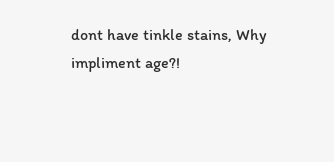dont have tinkle stains, Why impliment age?!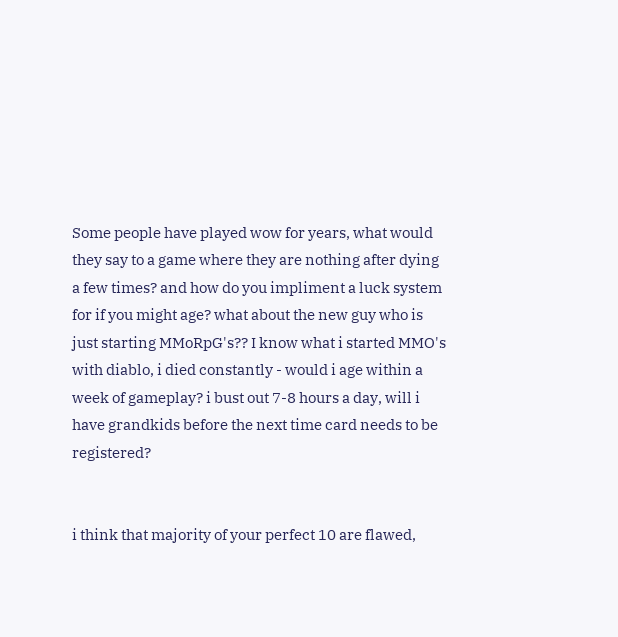Some people have played wow for years, what would they say to a game where they are nothing after dying a few times? and how do you impliment a luck system for if you might age? what about the new guy who is just starting MMoRpG's?? I know what i started MMO's with diablo, i died constantly - would i age within a week of gameplay? i bust out 7-8 hours a day, will i have grandkids before the next time card needs to be registered?


i think that majority of your perfect 10 are flawed,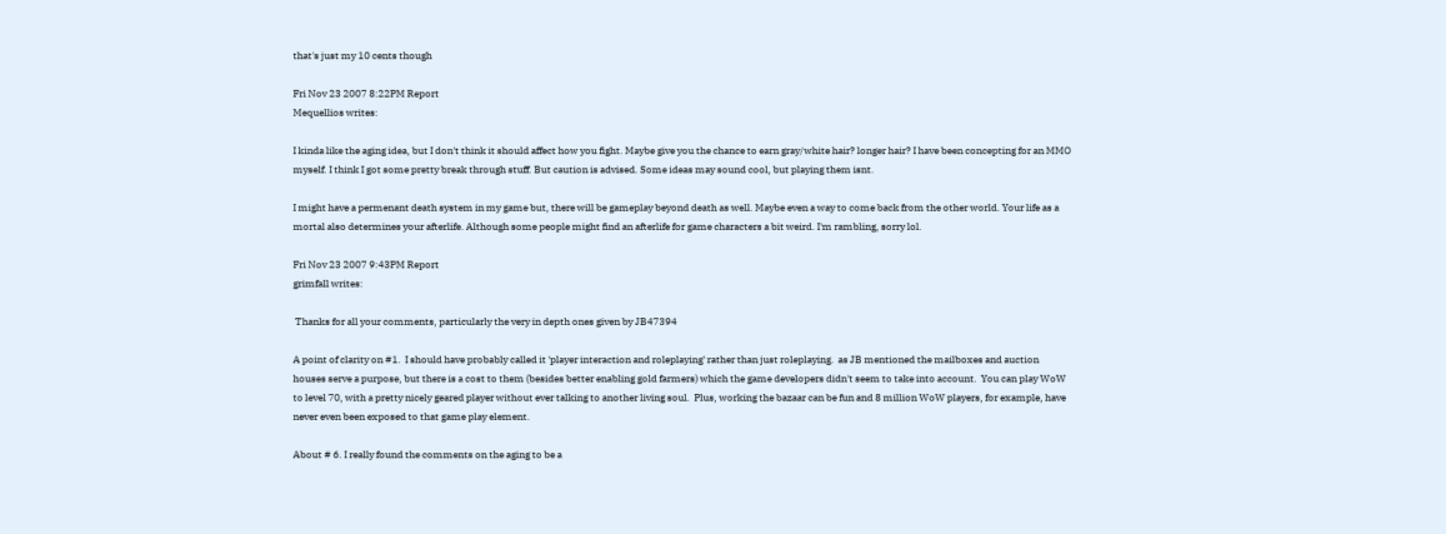that's just my 10 cents though

Fri Nov 23 2007 8:22PM Report
Mequellios writes:

I kinda like the aging idea, but I don't think it should affect how you fight. Maybe give you the chance to earn gray/white hair? longer hair? I have been concepting for an MMO myself. I think I got some pretty break through stuff. But caution is advised. Some ideas may sound cool, but playing them isnt.

I might have a permenant death system in my game but, there will be gameplay beyond death as well. Maybe even a way to come back from the other world. Your life as a mortal also determines your afterlife. Although some people might find an afterlife for game characters a bit weird. I'm rambling, sorry lol.

Fri Nov 23 2007 9:43PM Report
grimfall writes:

 Thanks for all your comments, particularly the very in depth ones given by JB47394

A point of clarity on #1.  I should have probably called it 'player interaction and roleplaying' rather than just roleplaying.  as JB mentioned the mailboxes and auction houses serve a purpose, but there is a cost to them (besides better enabling gold farmers) which the game developers didn't seem to take into account.  You can play WoW to level 70, with a pretty nicely geared player without ever talking to another living soul.  Plus, working the bazaar can be fun and 8 million WoW players, for example, have never even been exposed to that game play element.

About # 6. I really found the comments on the aging to be a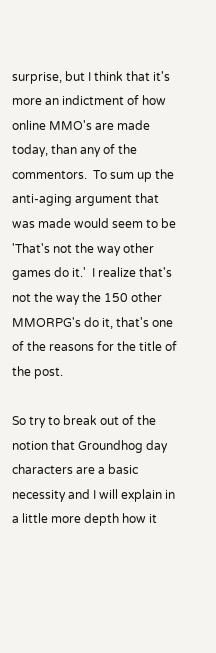surprise, but I think that it's more an indictment of how online MMO's are made today, than any of the commentors.  To sum up the anti-aging argument that was made would seem to be 'That's not the way other games do it.'  I realize that's not the way the 150 other MMORPG's do it, that's one of the reasons for the title of the post.

So try to break out of the notion that Groundhog day characters are a basic necessity and I will explain in a little more depth how it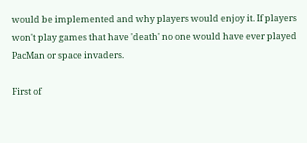would be implemented and why players would enjoy it. If players won't play games that have 'death' no one would have ever played PacMan or space invaders.

First of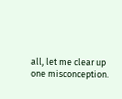all, let me clear up one misconception.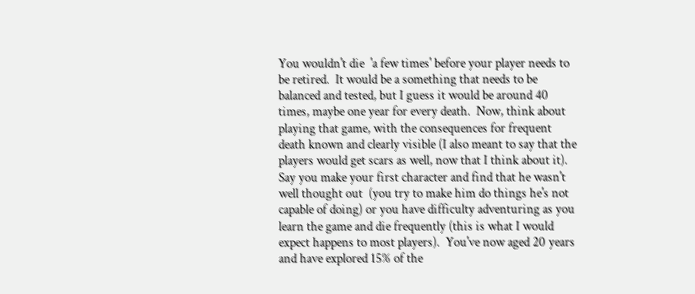You wouldn't die  'a few times' before your player needs to be retired.  It would be a something that needs to be balanced and tested, but I guess it would be around 40 times, maybe one year for every death.  Now, think about playing that game, with the consequences for frequent death known and clearly visible (I also meant to say that the players would get scars as well, now that I think about it).  Say you make your first character and find that he wasn't well thought out  (you try to make him do things he's not capable of doing) or you have difficulty adventuring as you learn the game and die frequently (this is what I would expect happens to most players).  You've now aged 20 years and have explored 15% of the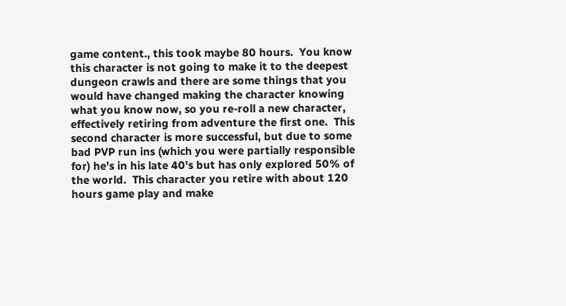game content., this took maybe 80 hours.  You know this character is not going to make it to the deepest dungeon crawls and there are some things that you would have changed making the character knowing what you know now, so you re-roll a new character, effectively retiring from adventure the first one.  This second character is more successful, but due to some bad PVP run ins (which you were partially responsible for) he's in his late 40's but has only explored 50% of the world.  This character you retire with about 120 hours game play and make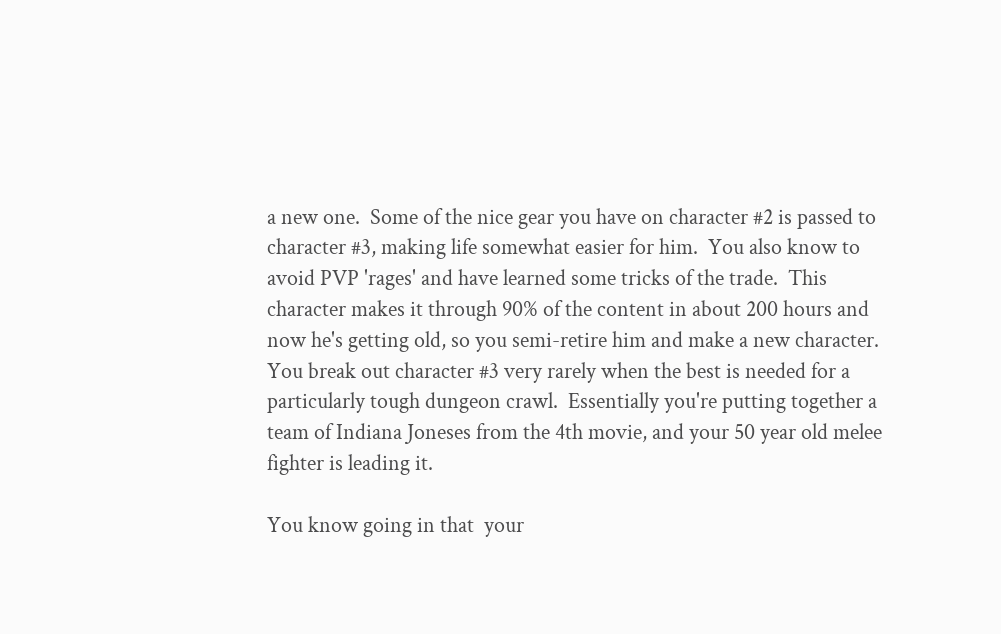a new one.  Some of the nice gear you have on character #2 is passed to character #3, making life somewhat easier for him.  You also know to avoid PVP 'rages' and have learned some tricks of the trade.  This character makes it through 90% of the content in about 200 hours and now he's getting old, so you semi-retire him and make a new character.  You break out character #3 very rarely when the best is needed for a particularly tough dungeon crawl.  Essentially you're putting together a team of Indiana Joneses from the 4th movie, and your 50 year old melee fighter is leading it.

You know going in that  your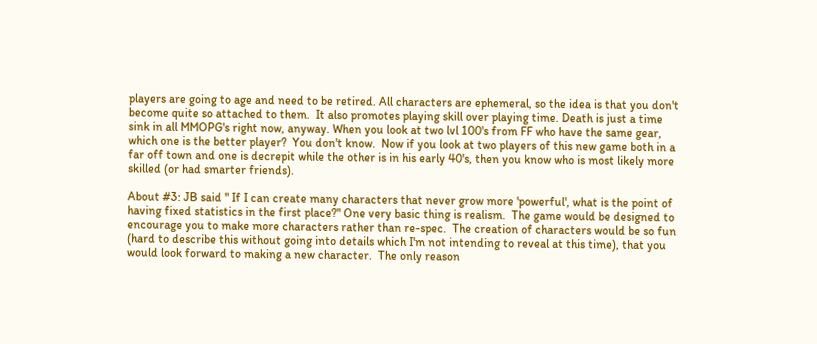players are going to age and need to be retired. All characters are ephemeral, so the idea is that you don't become quite so attached to them.  It also promotes playing skill over playing time. Death is just a time sink in all MMOPG's right now, anyway. When you look at two lvl 100's from FF who have the same gear, which one is the better player?  You don't know.  Now if you look at two players of this new game both in a far off town and one is decrepit while the other is in his early 40's, then you know who is most likely more skilled (or had smarter friends).

About #3: JB said " If I can create many characters that never grow more 'powerful', what is the point of having fixed statistics in the first place?" One very basic thing is realism.  The game would be designed to encourage you to make more characters rather than re-spec.  The creation of characters would be so fun (hard to describe this without going into details which I'm not intending to reveal at this time), that you would look forward to making a new character.  The only reason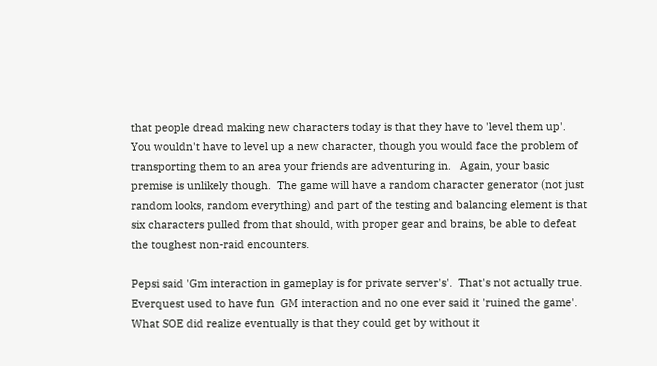that people dread making new characters today is that they have to 'level them up'.  You wouldn't have to level up a new character, though you would face the problem of transporting them to an area your friends are adventuring in.   Again, your basic premise is unlikely though.  The game will have a random character generator (not just random looks, random everything) and part of the testing and balancing element is that six characters pulled from that should, with proper gear and brains, be able to defeat the toughest non-raid encounters.

Pepsi said 'Gm interaction in gameplay is for private server's'.  That's not actually true. Everquest used to have fun  GM interaction and no one ever said it 'ruined the game'.  What SOE did realize eventually is that they could get by without it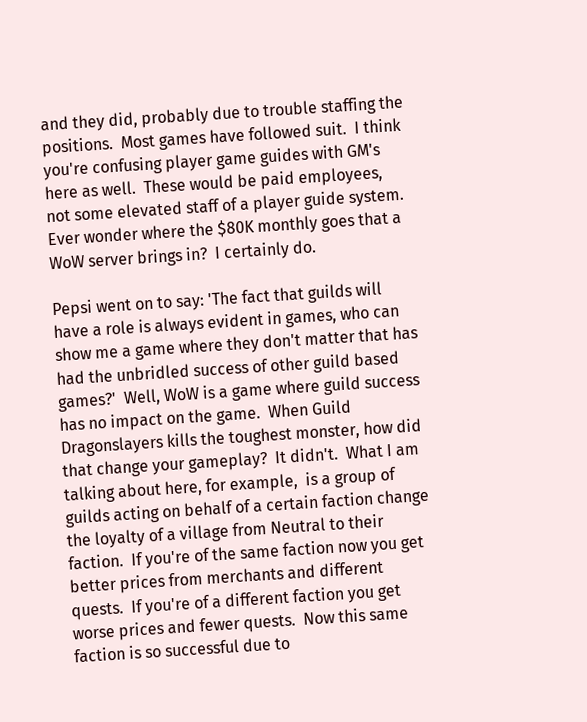and they did, probably due to trouble staffing the positions.  Most games have followed suit.  I think you're confusing player game guides with GM's here as well.  These would be paid employees, not some elevated staff of a player guide system.  Ever wonder where the $80K monthly goes that a WoW server brings in?  I certainly do.

Pepsi went on to say: 'The fact that guilds will have a role is always evident in games, who can show me a game where they don't matter that has had the unbridled success of other guild based games?'  Well, WoW is a game where guild success has no impact on the game.  When Guild Dragonslayers kills the toughest monster, how did that change your gameplay?  It didn't.  What I am talking about here, for example,  is a group of guilds acting on behalf of a certain faction change the loyalty of a village from Neutral to their faction.  If you're of the same faction now you get better prices from merchants and different quests.  If you're of a different faction you get worse prices and fewer quests.  Now this same faction is so successful due to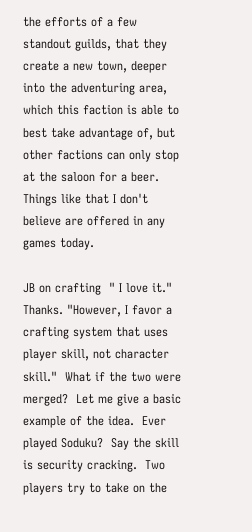the efforts of a few standout guilds, that they create a new town, deeper into the adventuring area, which this faction is able to best take advantage of, but other factions can only stop at the saloon for a beer.  Things like that I don't believe are offered in any games today.

JB on crafting  " I love it." Thanks. "However, I favor a crafting system that uses player skill, not character skill."  What if the two were merged?  Let me give a basic example of the idea.  Ever played Soduku?  Say the skill is security cracking.  Two players try to take on the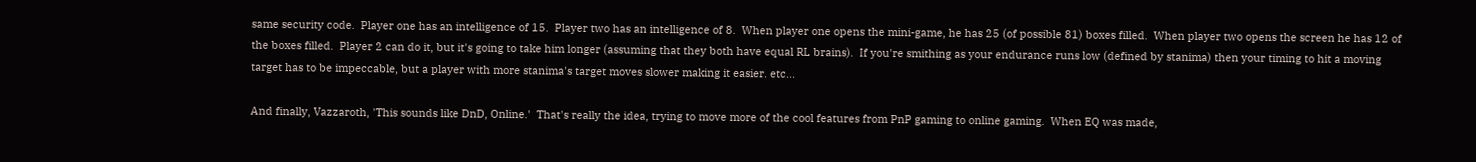same security code.  Player one has an intelligence of 15.  Player two has an intelligence of 8.  When player one opens the mini-game, he has 25 (of possible 81) boxes filled.  When player two opens the screen he has 12 of the boxes filled.  Player 2 can do it, but it's going to take him longer (assuming that they both have equal RL brains).  If you're smithing as your endurance runs low (defined by stanima) then your timing to hit a moving target has to be impeccable, but a player with more stanima's target moves slower making it easier. etc...

And finally, Vazzaroth, 'This sounds like DnD, Online.'  That's really the idea, trying to move more of the cool features from PnP gaming to online gaming.  When EQ was made,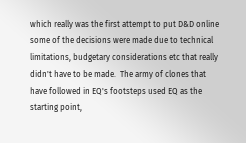which really was the first attempt to put D&D online some of the decisions were made due to technical limitations, budgetary considerations etc that really didn't have to be made.  The army of clones that have followed in EQ's footsteps used EQ as the starting point,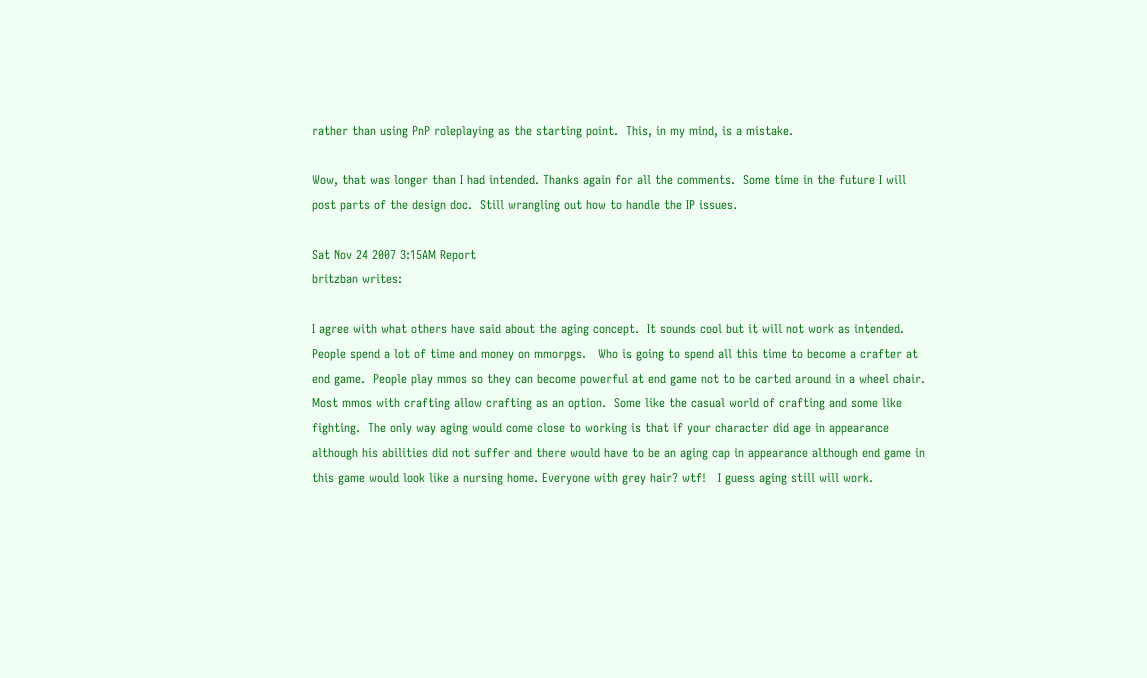rather than using PnP roleplaying as the starting point.  This, in my mind, is a mistake.

Wow, that was longer than I had intended. Thanks again for all the comments.  Some time in the future I will post parts of the design doc.  Still wrangling out how to handle the IP issues.

Sat Nov 24 2007 3:15AM Report
britzban writes:

I agree with what others have said about the aging concept.  It sounds cool but it will not work as intended.  People spend a lot of time and money on mmorpgs.   Who is going to spend all this time to become a crafter at end game.  People play mmos so they can become powerful at end game not to be carted around in a wheel chair.  Most mmos with crafting allow crafting as an option.  Some like the casual world of crafting and some like fighting.  The only way aging would come close to working is that if your character did age in appearance although his abilities did not suffer and there would have to be an aging cap in appearance although end game in this game would look like a nursing home. Everyone with grey hair? wtf!   I guess aging still will work.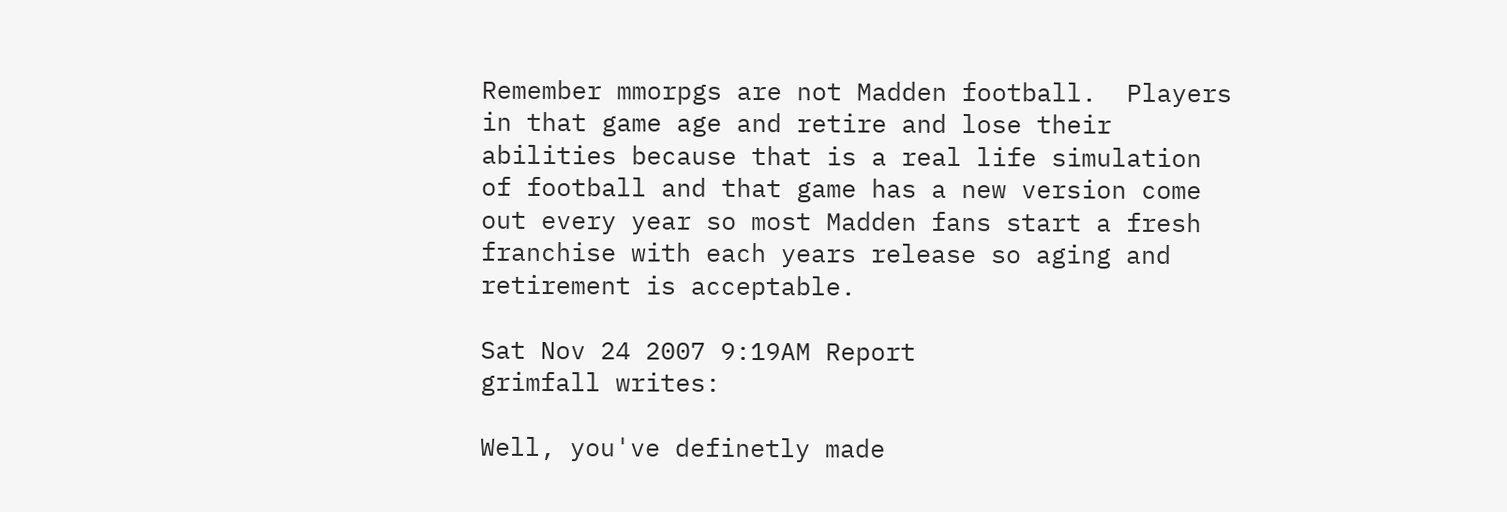Remember mmorpgs are not Madden football.  Players in that game age and retire and lose their abilities because that is a real life simulation of football and that game has a new version come out every year so most Madden fans start a fresh franchise with each years release so aging and retirement is acceptable.

Sat Nov 24 2007 9:19AM Report
grimfall writes:

Well, you've definetly made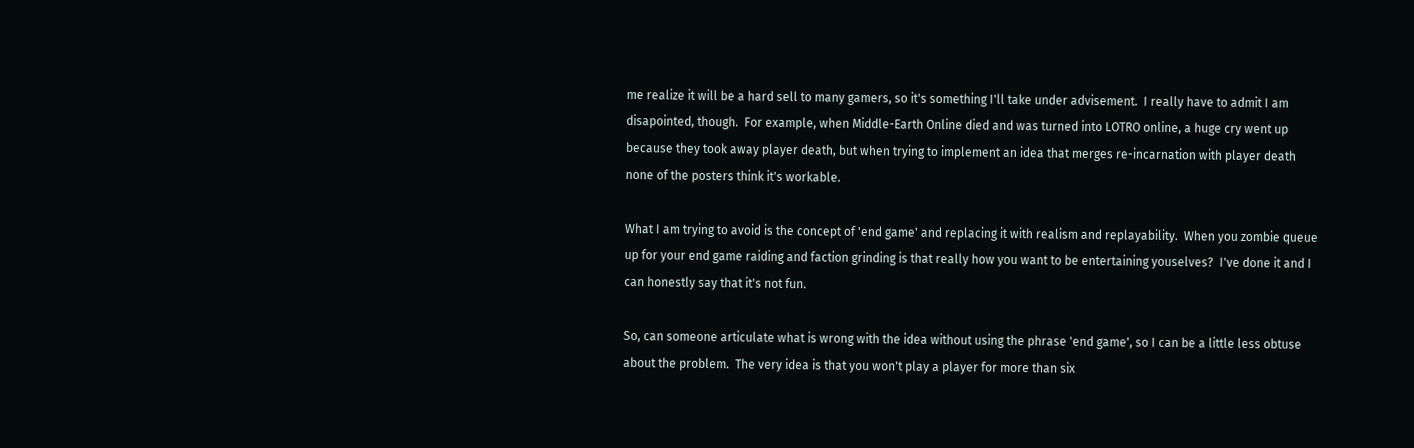me realize it will be a hard sell to many gamers, so it's something I'll take under advisement.  I really have to admit I am disapointed, though.  For example, when Middle-Earth Online died and was turned into LOTRO online, a huge cry went up because they took away player death, but when trying to implement an idea that merges re-incarnation with player death none of the posters think it's workable.

What I am trying to avoid is the concept of 'end game' and replacing it with realism and replayability.  When you zombie queue up for your end game raiding and faction grinding is that really how you want to be entertaining youselves?  I've done it and I can honestly say that it's not fun.

So, can someone articulate what is wrong with the idea without using the phrase 'end game', so I can be a little less obtuse about the problem.  The very idea is that you won't play a player for more than six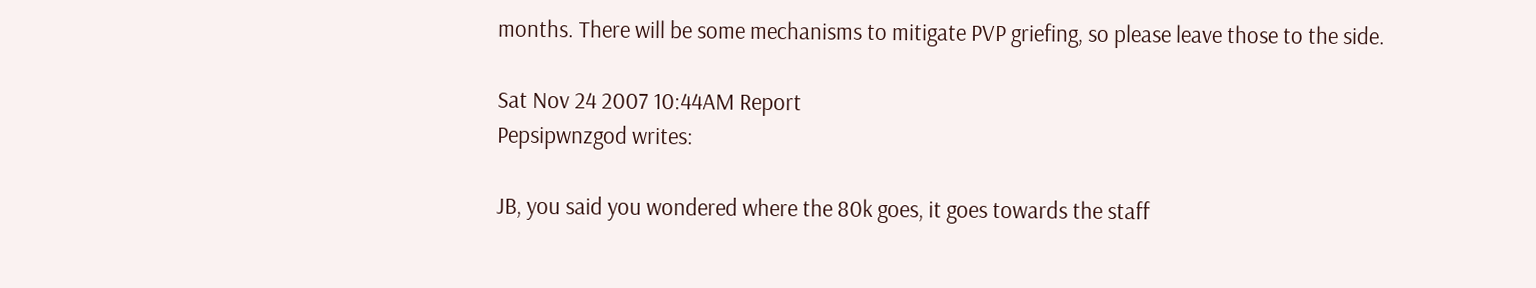months. There will be some mechanisms to mitigate PVP griefing, so please leave those to the side.

Sat Nov 24 2007 10:44AM Report
Pepsipwnzgod writes:

JB, you said you wondered where the 80k goes, it goes towards the staff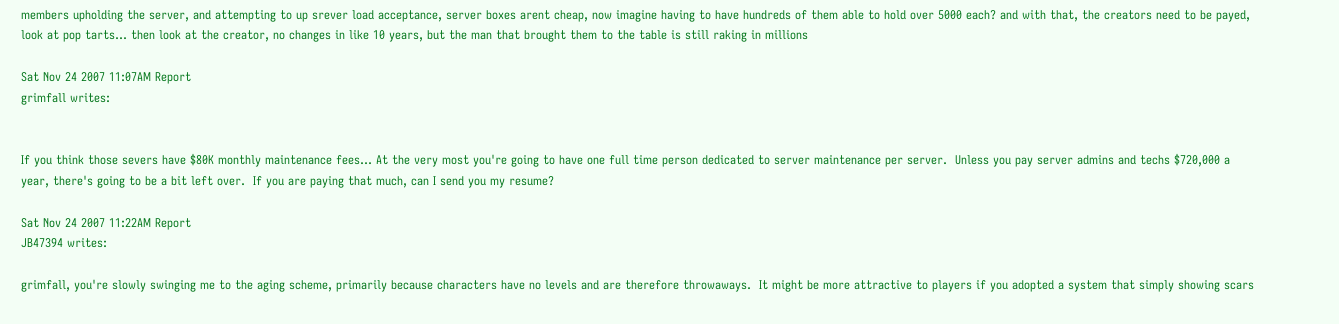members upholding the server, and attempting to up srever load acceptance, server boxes arent cheap, now imagine having to have hundreds of them able to hold over 5000 each? and with that, the creators need to be payed, look at pop tarts... then look at the creator, no changes in like 10 years, but the man that brought them to the table is still raking in millions

Sat Nov 24 2007 11:07AM Report
grimfall writes:


If you think those severs have $80K monthly maintenance fees... At the very most you're going to have one full time person dedicated to server maintenance per server.  Unless you pay server admins and techs $720,000 a year, there's going to be a bit left over.  If you are paying that much, can I send you my resume?

Sat Nov 24 2007 11:22AM Report
JB47394 writes:

grimfall, you're slowly swinging me to the aging scheme, primarily because characters have no levels and are therefore throwaways.  It might be more attractive to players if you adopted a system that simply showing scars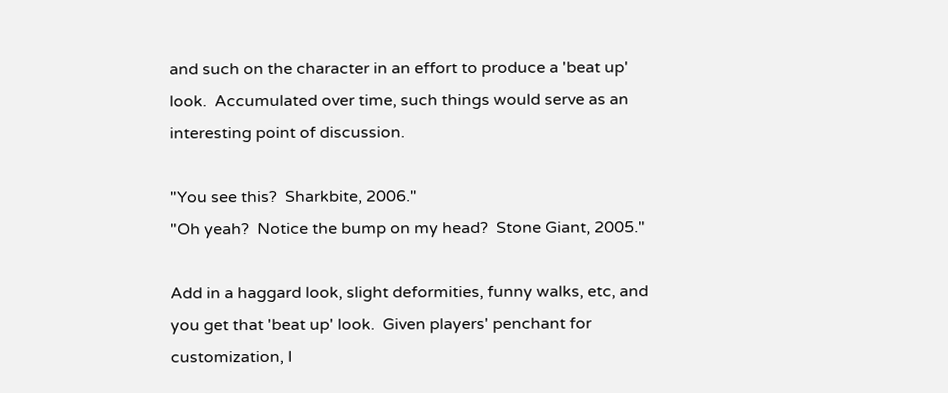and such on the character in an effort to produce a 'beat up' look.  Accumulated over time, such things would serve as an interesting point of discussion.

"You see this?  Sharkbite, 2006."
"Oh yeah?  Notice the bump on my head?  Stone Giant, 2005."

Add in a haggard look, slight deformities, funny walks, etc, and you get that 'beat up' look.  Given players' penchant for customization, I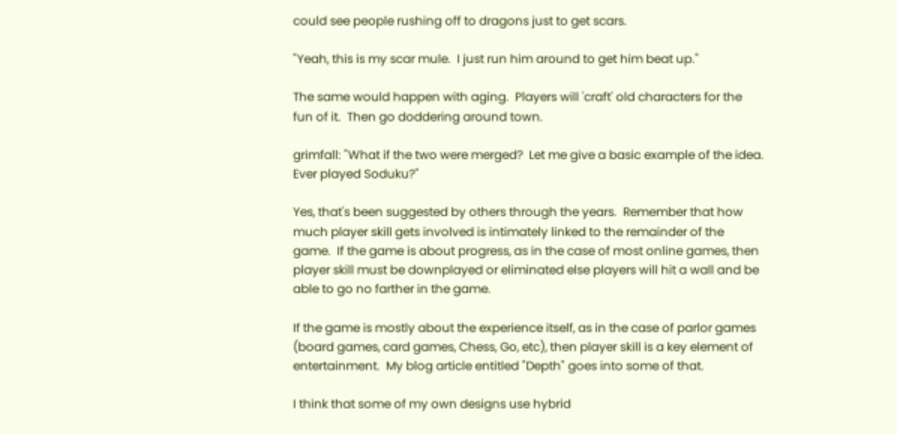could see people rushing off to dragons just to get scars.

"Yeah, this is my scar mule.  I just run him around to get him beat up."

The same would happen with aging.  Players will 'craft' old characters for the fun of it.  Then go doddering around town.

grimfall: "What if the two were merged?  Let me give a basic example of the idea.  Ever played Soduku?"

Yes, that's been suggested by others through the years.  Remember that how much player skill gets involved is intimately linked to the remainder of the game.  If the game is about progress, as in the case of most online games, then player skill must be downplayed or eliminated else players will hit a wall and be able to go no farther in the game.

If the game is mostly about the experience itself, as in the case of parlor games (board games, card games, Chess, Go, etc), then player skill is a key element of entertainment.  My blog article entitled "Depth" goes into some of that.

I think that some of my own designs use hybrid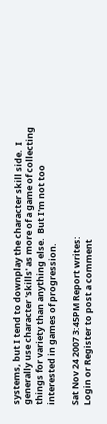systems, but I tend to downplay the character skill side.  I generally use character 'skills' as more of a game of collecting things for variety than anything else.  But I'm not too interested in games of progression.

Sat Nov 24 2007 3:45PM Report writes:
Login or Register to post a comment